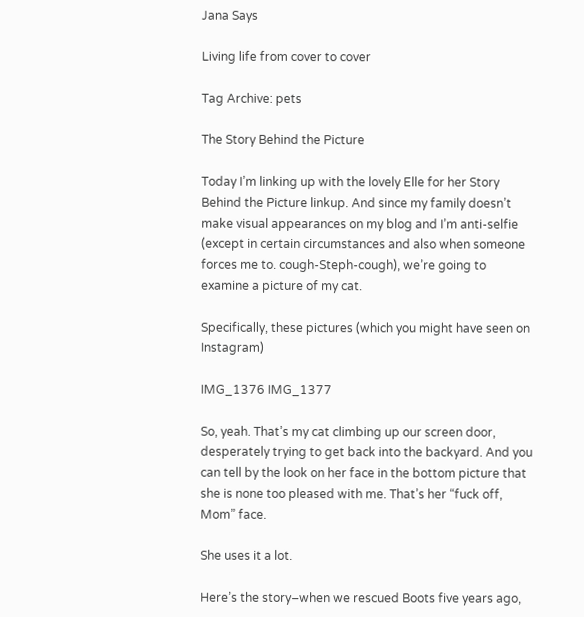Jana Says

Living life from cover to cover

Tag Archive: pets

The Story Behind the Picture

Today I’m linking up with the lovely Elle for her Story Behind the Picture linkup. And since my family doesn’t make visual appearances on my blog and I’m anti-selfie (except in certain circumstances and also when someone forces me to. cough-Steph-cough), we’re going to examine a picture of my cat.

Specifically, these pictures (which you might have seen on Instagram)

IMG_1376 IMG_1377

So, yeah. That’s my cat climbing up our screen door, desperately trying to get back into the backyard. And you can tell by the look on her face in the bottom picture that she is none too pleased with me. That’s her “fuck off, Mom” face.

She uses it a lot.

Here’s the story–when we rescued Boots five years ago,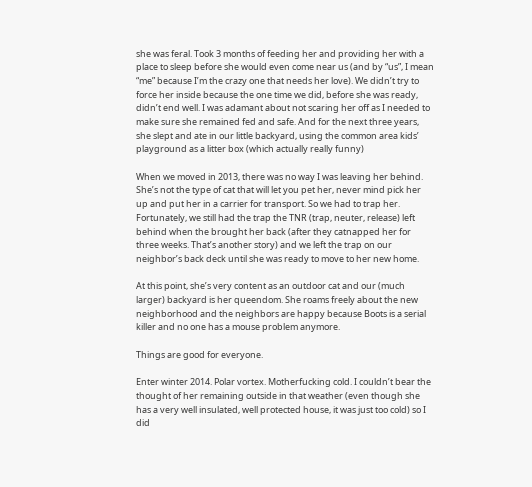she was feral. Took 3 months of feeding her and providing her with a place to sleep before she would even come near us (and by “us”, I mean “me” because I’m the crazy one that needs her love). We didn’t try to force her inside because the one time we did, before she was ready, didn’t end well. I was adamant about not scaring her off as I needed to make sure she remained fed and safe. And for the next three years, she slept and ate in our little backyard, using the common area kids’ playground as a litter box (which actually really funny)

When we moved in 2013, there was no way I was leaving her behind. She’s not the type of cat that will let you pet her, never mind pick her up and put her in a carrier for transport. So we had to trap her. Fortunately, we still had the trap the TNR (trap, neuter, release) left behind when the brought her back (after they catnapped her for three weeks. That’s another story) and we left the trap on our neighbor’s back deck until she was ready to move to her new home.

At this point, she’s very content as an outdoor cat and our (much larger) backyard is her queendom. She roams freely about the new neighborhood and the neighbors are happy because Boots is a serial killer and no one has a mouse problem anymore.

Things are good for everyone.

Enter winter 2014. Polar vortex. Motherfucking cold. I couldn’t bear the thought of her remaining outside in that weather (even though she has a very well insulated, well protected house, it was just too cold) so I did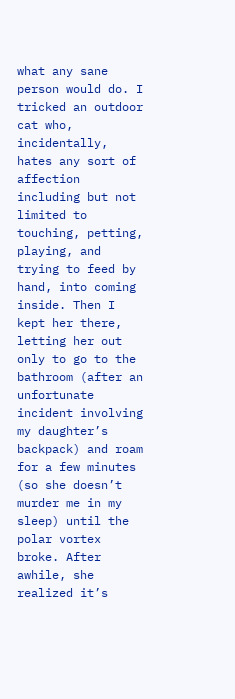what any sane person would do. I tricked an outdoor cat who, incidentally, hates any sort of affection including but not limited to touching, petting, playing, and trying to feed by hand, into coming inside. Then I kept her there, letting her out only to go to the bathroom (after an unfortunate incident involving my daughter’s backpack) and roam for a few minutes (so she doesn’t murder me in my sleep) until the polar vortex broke. After awhile, she realized it’s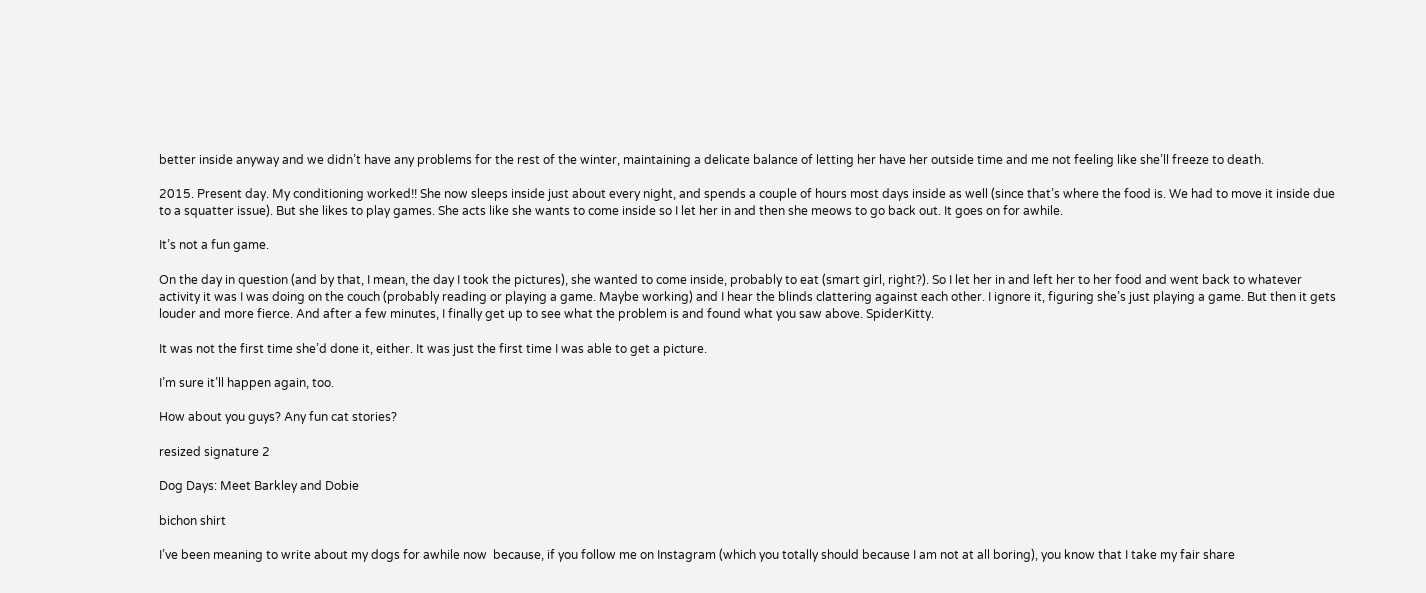better inside anyway and we didn’t have any problems for the rest of the winter, maintaining a delicate balance of letting her have her outside time and me not feeling like she’ll freeze to death.

2015. Present day. My conditioning worked!! She now sleeps inside just about every night, and spends a couple of hours most days inside as well (since that’s where the food is. We had to move it inside due to a squatter issue). But she likes to play games. She acts like she wants to come inside so I let her in and then she meows to go back out. It goes on for awhile.

It’s not a fun game.

On the day in question (and by that, I mean, the day I took the pictures), she wanted to come inside, probably to eat (smart girl, right?). So I let her in and left her to her food and went back to whatever activity it was I was doing on the couch (probably reading or playing a game. Maybe working) and I hear the blinds clattering against each other. I ignore it, figuring she’s just playing a game. But then it gets louder and more fierce. And after a few minutes, I finally get up to see what the problem is and found what you saw above. SpiderKitty.

It was not the first time she’d done it, either. It was just the first time I was able to get a picture.

I’m sure it’ll happen again, too.

How about you guys? Any fun cat stories?

resized signature 2

Dog Days: Meet Barkley and Dobie

bichon shirt

I’ve been meaning to write about my dogs for awhile now  because, if you follow me on Instagram (which you totally should because I am not at all boring), you know that I take my fair share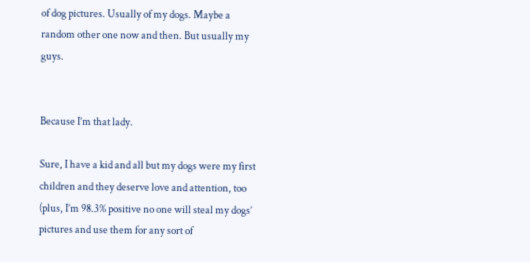of dog pictures. Usually of my dogs. Maybe a random other one now and then. But usually my guys.


Because I’m that lady.

Sure, I have a kid and all but my dogs were my first children and they deserve love and attention, too (plus, I’m 98.3% positive no one will steal my dogs’ pictures and use them for any sort of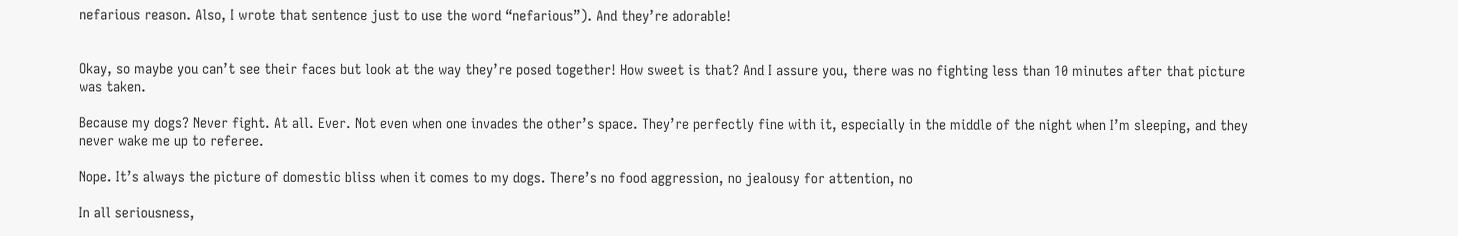nefarious reason. Also, I wrote that sentence just to use the word “nefarious”). And they’re adorable!


Okay, so maybe you can’t see their faces but look at the way they’re posed together! How sweet is that? And I assure you, there was no fighting less than 10 minutes after that picture was taken.

Because my dogs? Never fight. At all. Ever. Not even when one invades the other’s space. They’re perfectly fine with it, especially in the middle of the night when I’m sleeping, and they never wake me up to referee.

Nope. It’s always the picture of domestic bliss when it comes to my dogs. There’s no food aggression, no jealousy for attention, no

In all seriousness,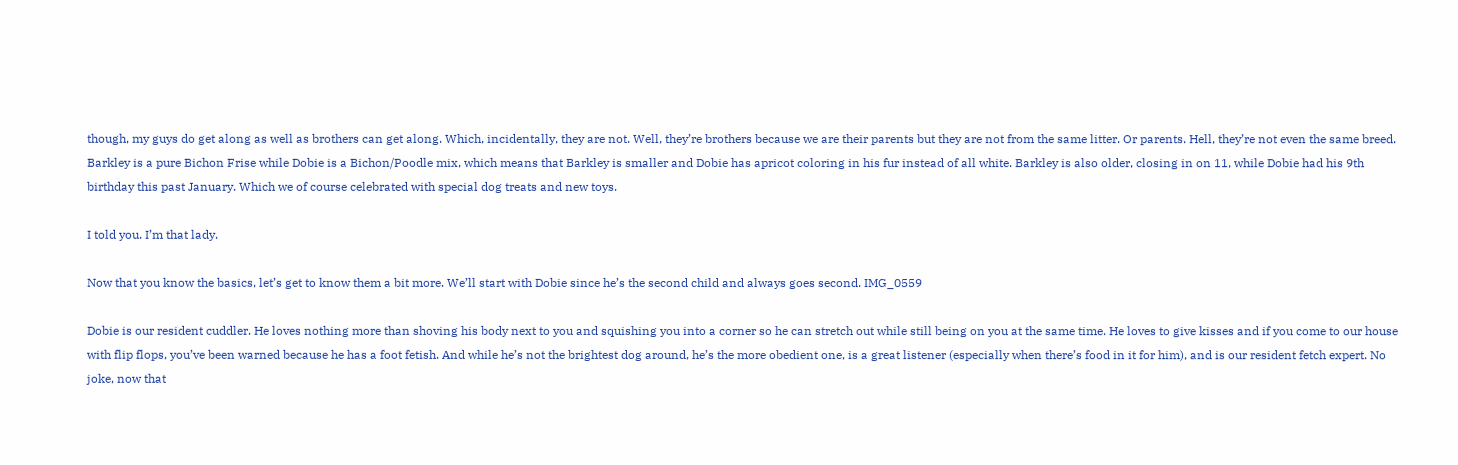though, my guys do get along as well as brothers can get along. Which, incidentally, they are not. Well, they’re brothers because we are their parents but they are not from the same litter. Or parents. Hell, they’re not even the same breed. Barkley is a pure Bichon Frise while Dobie is a Bichon/Poodle mix, which means that Barkley is smaller and Dobie has apricot coloring in his fur instead of all white. Barkley is also older, closing in on 11, while Dobie had his 9th birthday this past January. Which we of course celebrated with special dog treats and new toys.

I told you. I’m that lady.

Now that you know the basics, let’s get to know them a bit more. We’ll start with Dobie since he’s the second child and always goes second. IMG_0559

Dobie is our resident cuddler. He loves nothing more than shoving his body next to you and squishing you into a corner so he can stretch out while still being on you at the same time. He loves to give kisses and if you come to our house with flip flops, you’ve been warned because he has a foot fetish. And while he’s not the brightest dog around, he’s the more obedient one, is a great listener (especially when there’s food in it for him), and is our resident fetch expert. No joke, now that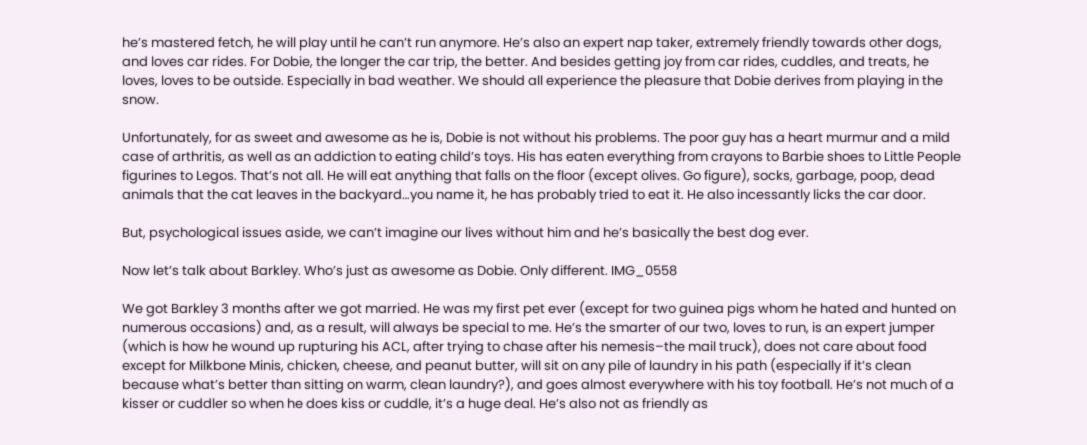he’s mastered fetch, he will play until he can’t run anymore. He’s also an expert nap taker, extremely friendly towards other dogs, and loves car rides. For Dobie, the longer the car trip, the better. And besides getting joy from car rides, cuddles, and treats, he loves, loves to be outside. Especially in bad weather. We should all experience the pleasure that Dobie derives from playing in the snow.

Unfortunately, for as sweet and awesome as he is, Dobie is not without his problems. The poor guy has a heart murmur and a mild case of arthritis, as well as an addiction to eating child’s toys. His has eaten everything from crayons to Barbie shoes to Little People figurines to Legos. That’s not all. He will eat anything that falls on the floor (except olives. Go figure), socks, garbage, poop, dead animals that the cat leaves in the backyard…you name it, he has probably tried to eat it. He also incessantly licks the car door.

But, psychological issues aside, we can’t imagine our lives without him and he’s basically the best dog ever.

Now let’s talk about Barkley. Who’s just as awesome as Dobie. Only different. IMG_0558

We got Barkley 3 months after we got married. He was my first pet ever (except for two guinea pigs whom he hated and hunted on numerous occasions) and, as a result, will always be special to me. He’s the smarter of our two, loves to run, is an expert jumper (which is how he wound up rupturing his ACL, after trying to chase after his nemesis–the mail truck), does not care about food except for Milkbone Minis, chicken, cheese, and peanut butter, will sit on any pile of laundry in his path (especially if it’s clean because what’s better than sitting on warm, clean laundry?), and goes almost everywhere with his toy football. He’s not much of a kisser or cuddler so when he does kiss or cuddle, it’s a huge deal. He’s also not as friendly as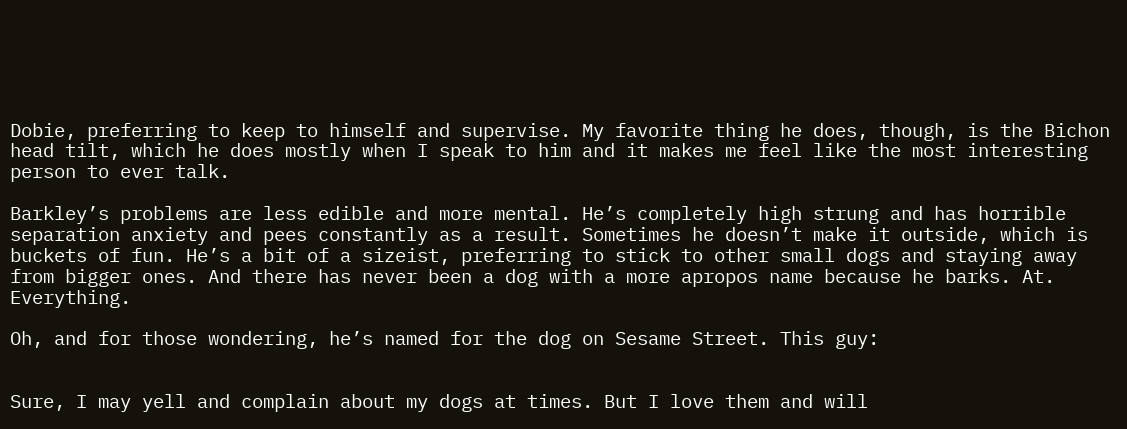Dobie, preferring to keep to himself and supervise. My favorite thing he does, though, is the Bichon head tilt, which he does mostly when I speak to him and it makes me feel like the most interesting person to ever talk.

Barkley’s problems are less edible and more mental. He’s completely high strung and has horrible separation anxiety and pees constantly as a result. Sometimes he doesn’t make it outside, which is buckets of fun. He’s a bit of a sizeist, preferring to stick to other small dogs and staying away from bigger ones. And there has never been a dog with a more apropos name because he barks. At. Everything.

Oh, and for those wondering, he’s named for the dog on Sesame Street. This guy:


Sure, I may yell and complain about my dogs at times. But I love them and will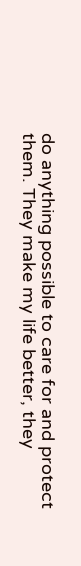do anything possible to care for and protect them. They make my life better, they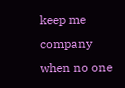keep me company when no one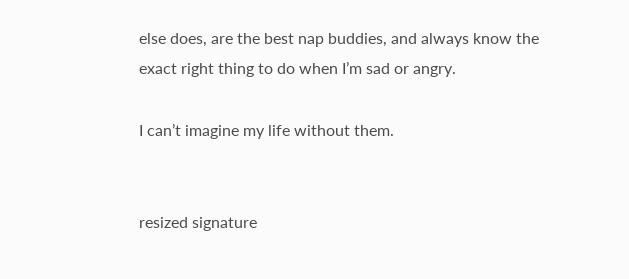else does, are the best nap buddies, and always know the exact right thing to do when I’m sad or angry.

I can’t imagine my life without them.


resized signature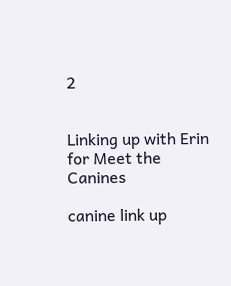2


Linking up with Erin for Meet the Canines

canine link up